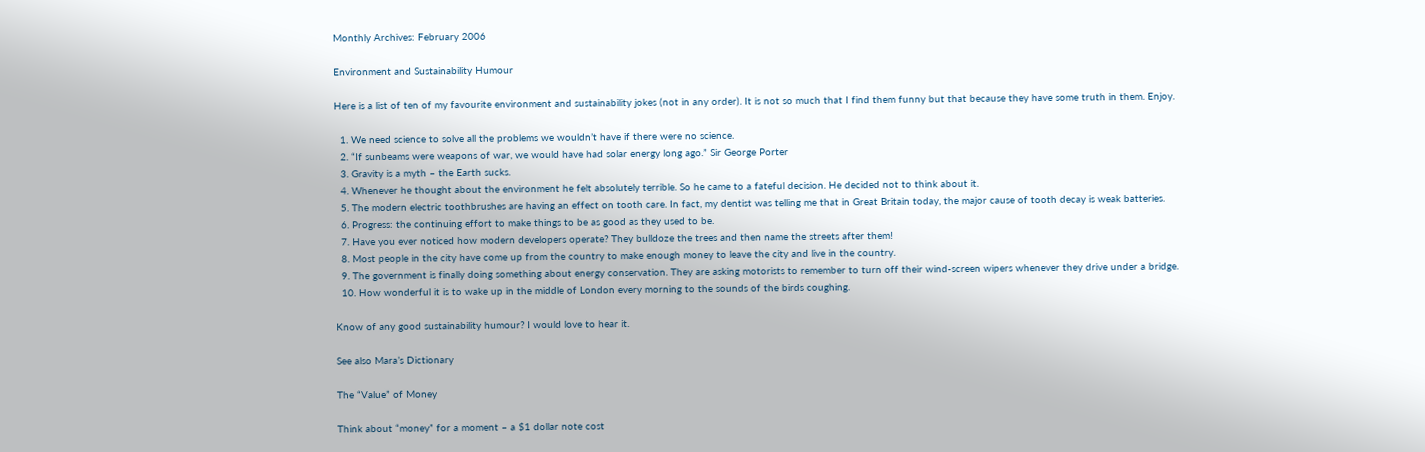Monthly Archives: February 2006

Environment and Sustainability Humour

Here is a list of ten of my favourite environment and sustainability jokes (not in any order). It is not so much that I find them funny but that because they have some truth in them. Enjoy.

  1. We need science to solve all the problems we wouldn’t have if there were no science.
  2. “If sunbeams were weapons of war, we would have had solar energy long ago.” Sir George Porter
  3. Gravity is a myth – the Earth sucks.
  4. Whenever he thought about the environment he felt absolutely terrible. So he came to a fateful decision. He decided not to think about it.
  5. The modern electric toothbrushes are having an effect on tooth care. In fact, my dentist was telling me that in Great Britain today, the major cause of tooth decay is weak batteries.
  6. Progress: the continuing effort to make things to be as good as they used to be.
  7. Have you ever noticed how modern developers operate? They bulldoze the trees and then name the streets after them!
  8. Most people in the city have come up from the country to make enough money to leave the city and live in the country.
  9. The government is finally doing something about energy conservation. They are asking motorists to remember to turn off their wind-screen wipers whenever they drive under a bridge.
  10. How wonderful it is to wake up in the middle of London every morning to the sounds of the birds coughing.

Know of any good sustainability humour? I would love to hear it.

See also Mara’s Dictionary

The “Value” of Money

Think about “money” for a moment – a $1 dollar note cost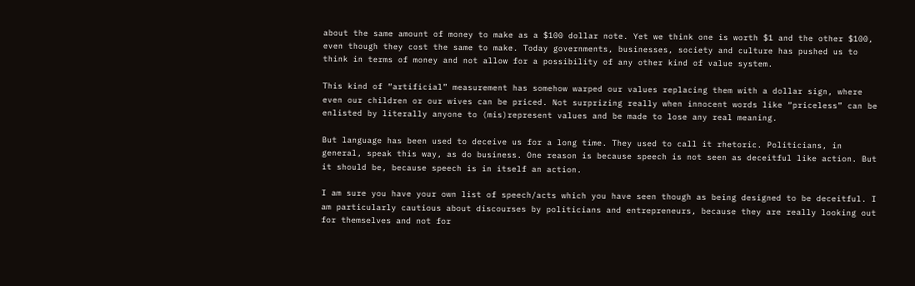about the same amount of money to make as a $100 dollar note. Yet we think one is worth $1 and the other $100, even though they cost the same to make. Today governments, businesses, society and culture has pushed us to think in terms of money and not allow for a possibility of any other kind of value system.

This kind of “artificial” measurement has somehow warped our values replacing them with a dollar sign, where even our children or our wives can be priced. Not surprizing really when innocent words like “priceless” can be enlisted by literally anyone to (mis)represent values and be made to lose any real meaning.

But language has been used to deceive us for a long time. They used to call it rhetoric. Politicians, in general, speak this way, as do business. One reason is because speech is not seen as deceitful like action. But it should be, because speech is in itself an action.

I am sure you have your own list of speech/acts which you have seen though as being designed to be deceitful. I am particularly cautious about discourses by politicians and entrepreneurs, because they are really looking out for themselves and not for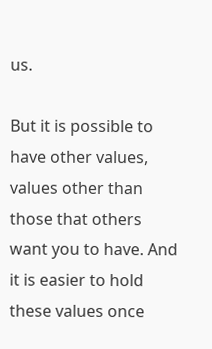us.

But it is possible to have other values, values other than those that others want you to have. And it is easier to hold these values once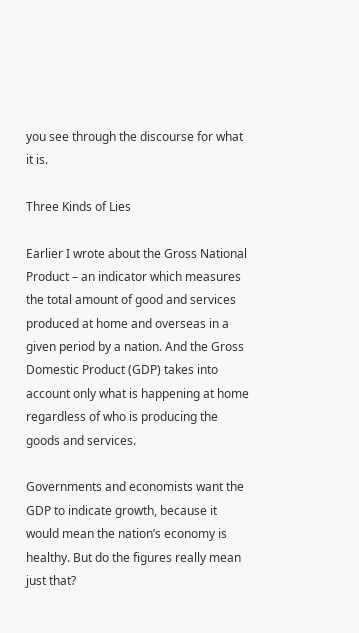you see through the discourse for what it is.

Three Kinds of Lies

Earlier I wrote about the Gross National Product – an indicator which measures the total amount of good and services produced at home and overseas in a given period by a nation. And the Gross Domestic Product (GDP) takes into account only what is happening at home regardless of who is producing the goods and services.

Governments and economists want the GDP to indicate growth, because it would mean the nation’s economy is healthy. But do the figures really mean just that?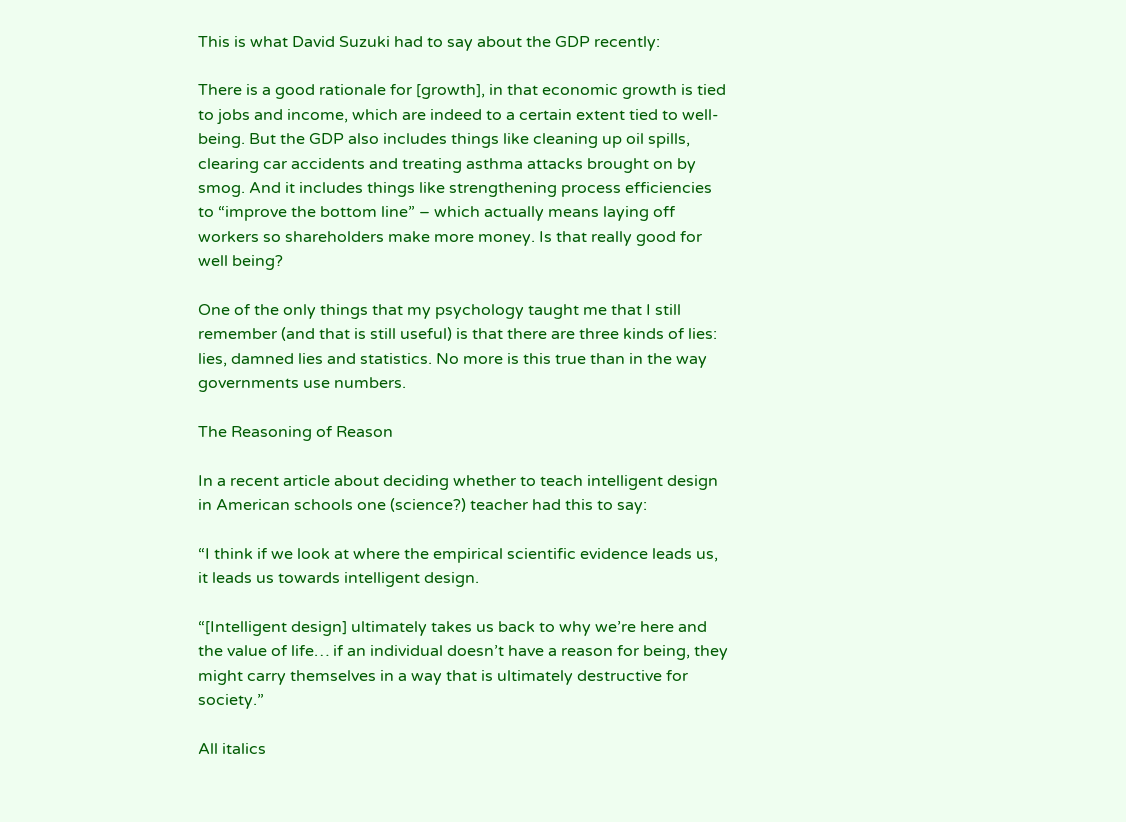This is what David Suzuki had to say about the GDP recently:

There is a good rationale for [growth], in that economic growth is tied to jobs and income, which are indeed to a certain extent tied to well-being. But the GDP also includes things like cleaning up oil spills, clearing car accidents and treating asthma attacks brought on by smog. And it includes things like strengthening process efficiencies to “improve the bottom line” – which actually means laying off workers so shareholders make more money. Is that really good for well being?

One of the only things that my psychology taught me that I still remember (and that is still useful) is that there are three kinds of lies: lies, damned lies and statistics. No more is this true than in the way governments use numbers.

The Reasoning of Reason

In a recent article about deciding whether to teach intelligent design in American schools one (science?) teacher had this to say:

“I think if we look at where the empirical scientific evidence leads us, it leads us towards intelligent design.

“[Intelligent design] ultimately takes us back to why we’re here and the value of life… if an individual doesn’t have a reason for being, they might carry themselves in a way that is ultimately destructive for society.”

All italics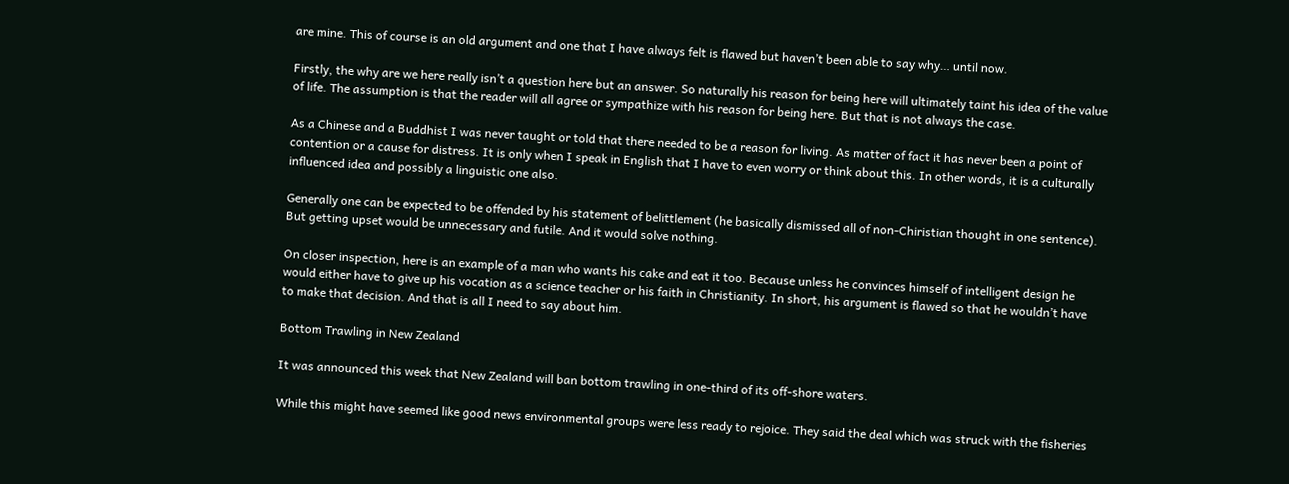are mine. This of course is an old argument and one that I have always felt is flawed but haven’t been able to say why… until now.

Firstly, the why are we here really isn’t a question here but an answer. So naturally his reason for being here will ultimately taint his idea of the value of life. The assumption is that the reader will all agree or sympathize with his reason for being here. But that is not always the case.

As a Chinese and a Buddhist I was never taught or told that there needed to be a reason for living. As matter of fact it has never been a point of contention or a cause for distress. It is only when I speak in English that I have to even worry or think about this. In other words, it is a culturally influenced idea and possibly a linguistic one also.

Generally one can be expected to be offended by his statement of belittlement (he basically dismissed all of non-Chiristian thought in one sentence). But getting upset would be unnecessary and futile. And it would solve nothing.

On closer inspection, here is an example of a man who wants his cake and eat it too. Because unless he convinces himself of intelligent design he would either have to give up his vocation as a science teacher or his faith in Christianity. In short, his argument is flawed so that he wouldn’t have to make that decision. And that is all I need to say about him.

Bottom Trawling in New Zealand

It was announced this week that New Zealand will ban bottom trawling in one-third of its off-shore waters.

While this might have seemed like good news environmental groups were less ready to rejoice. They said the deal which was struck with the fisheries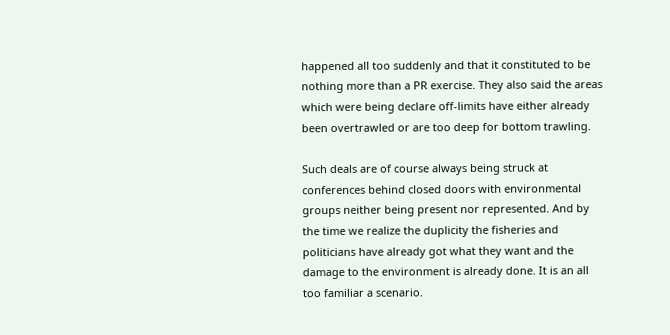happened all too suddenly and that it constituted to be nothing more than a PR exercise. They also said the areas which were being declare off-limits have either already been overtrawled or are too deep for bottom trawling.

Such deals are of course always being struck at conferences behind closed doors with environmental groups neither being present nor represented. And by the time we realize the duplicity the fisheries and politicians have already got what they want and the damage to the environment is already done. It is an all too familiar a scenario.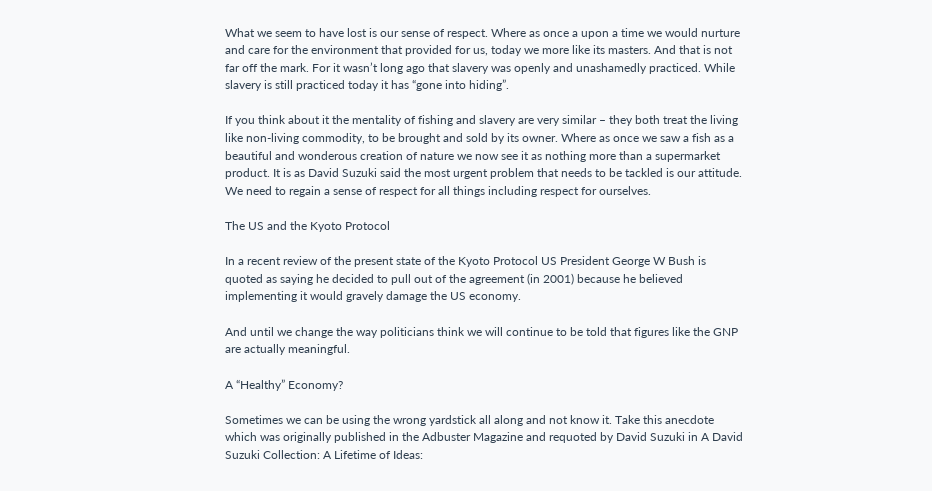What we seem to have lost is our sense of respect. Where as once a upon a time we would nurture and care for the environment that provided for us, today we more like its masters. And that is not far off the mark. For it wasn’t long ago that slavery was openly and unashamedly practiced. While slavery is still practiced today it has “gone into hiding”.

If you think about it the mentality of fishing and slavery are very similar – they both treat the living like non-living commodity, to be brought and sold by its owner. Where as once we saw a fish as a beautiful and wonderous creation of nature we now see it as nothing more than a supermarket product. It is as David Suzuki said the most urgent problem that needs to be tackled is our attitude. We need to regain a sense of respect for all things including respect for ourselves.

The US and the Kyoto Protocol

In a recent review of the present state of the Kyoto Protocol US President George W Bush is quoted as saying he decided to pull out of the agreement (in 2001) because he believed implementing it would gravely damage the US economy.

And until we change the way politicians think we will continue to be told that figures like the GNP are actually meaningful.

A “Healthy” Economy?

Sometimes we can be using the wrong yardstick all along and not know it. Take this anecdote which was originally published in the Adbuster Magazine and requoted by David Suzuki in A David Suzuki Collection: A Lifetime of Ideas: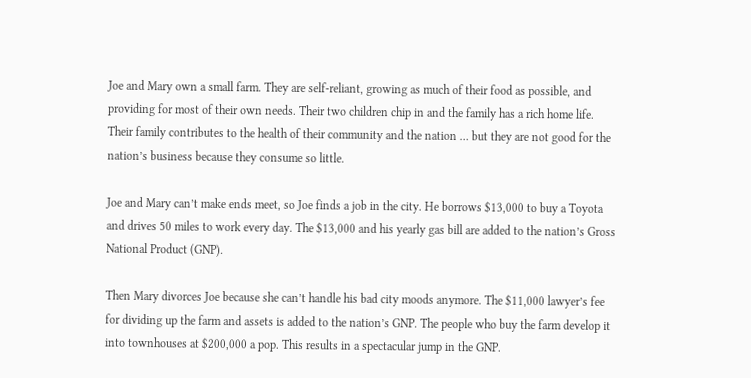Joe and Mary own a small farm. They are self-reliant, growing as much of their food as possible, and providing for most of their own needs. Their two children chip in and the family has a rich home life. Their family contributes to the health of their community and the nation … but they are not good for the nation’s business because they consume so little.

Joe and Mary can’t make ends meet, so Joe finds a job in the city. He borrows $13,000 to buy a Toyota and drives 50 miles to work every day. The $13,000 and his yearly gas bill are added to the nation’s Gross National Product (GNP).

Then Mary divorces Joe because she can’t handle his bad city moods anymore. The $11,000 lawyer’s fee for dividing up the farm and assets is added to the nation’s GNP. The people who buy the farm develop it into townhouses at $200,000 a pop. This results in a spectacular jump in the GNP.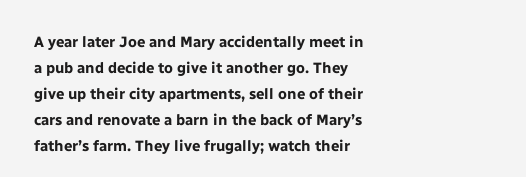A year later Joe and Mary accidentally meet in a pub and decide to give it another go. They give up their city apartments, sell one of their cars and renovate a barn in the back of Mary’s father’s farm. They live frugally; watch their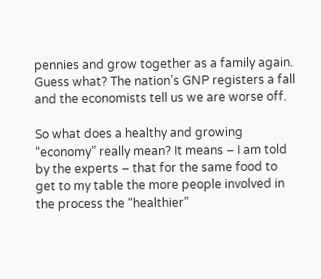pennies and grow together as a family again. Guess what? The nation’s GNP registers a fall and the economists tell us we are worse off.

So what does a healthy and growing “economy” really mean? It means – I am told by the experts – that for the same food to get to my table the more people involved in the process the “healthier”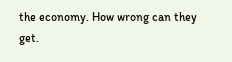the economy. How wrong can they get.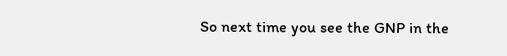So next time you see the GNP in the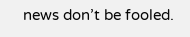news don’t be fooled.